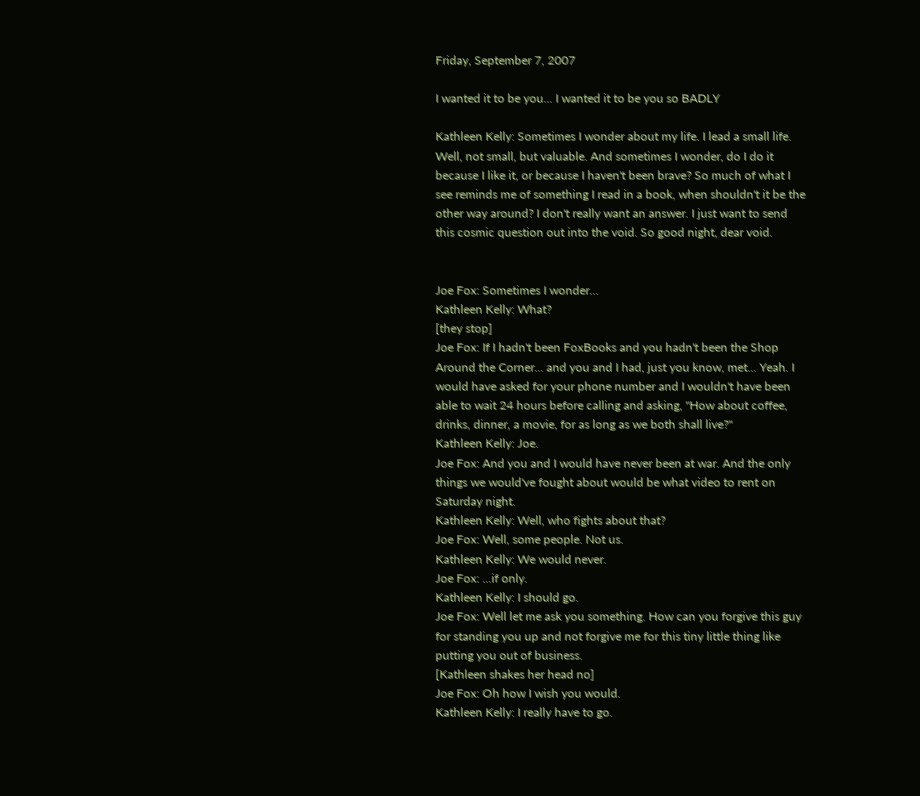Friday, September 7, 2007

I wanted it to be you... I wanted it to be you so BADLY

Kathleen Kelly: Sometimes I wonder about my life. I lead a small life. Well, not small, but valuable. And sometimes I wonder, do I do it because I like it, or because I haven't been brave? So much of what I see reminds me of something I read in a book, when shouldn't it be the other way around? I don't really want an answer. I just want to send this cosmic question out into the void. So good night, dear void.


Joe Fox: Sometimes I wonder...
Kathleen Kelly: What?
[they stop]
Joe Fox: If I hadn't been FoxBooks and you hadn't been the Shop Around the Corner... and you and I had, just you know, met... Yeah. I would have asked for your phone number and I wouldn't have been able to wait 24 hours before calling and asking, "How about coffee, drinks, dinner, a movie, for as long as we both shall live?"
Kathleen Kelly: Joe.
Joe Fox: And you and I would have never been at war. And the only things we would've fought about would be what video to rent on Saturday night.
Kathleen Kelly: Well, who fights about that?
Joe Fox: Well, some people. Not us.
Kathleen Kelly: We would never.
Joe Fox: ...if only.
Kathleen Kelly: I should go.
Joe Fox: Well let me ask you something. How can you forgive this guy for standing you up and not forgive me for this tiny little thing like putting you out of business.
[Kathleen shakes her head no]
Joe Fox: Oh how I wish you would.
Kathleen Kelly: I really have to go.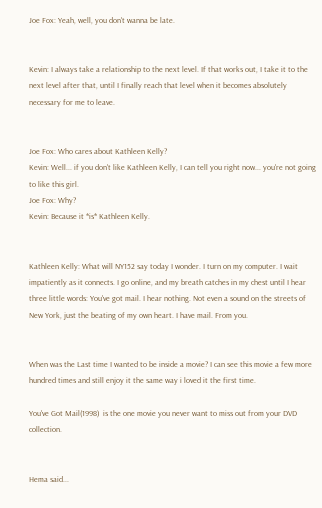Joe Fox: Yeah, well, you don't wanna be late.


Kevin: I always take a relationship to the next level. If that works out, I take it to the next level after that, until I finally reach that level when it becomes absolutely necessary for me to leave.


Joe Fox: Who cares about Kathleen Kelly?
Kevin: Well... if you don't like Kathleen Kelly, I can tell you right now... you're not going to like this girl.
Joe Fox: Why?
Kevin: Because it *is* Kathleen Kelly.


Kathleen Kelly: What will NY152 say today I wonder. I turn on my computer. I wait impatiently as it connects. I go online, and my breath catches in my chest until I hear three little words: You've got mail. I hear nothing. Not even a sound on the streets of New York, just the beating of my own heart. I have mail. From you.


When was the Last time I wanted to be inside a movie? I can see this movie a few more hundred times and still enjoy it the same way i loved it the first time.

You've Got Mail(1998)  is the one movie you never want to miss out from your DVD collection.


Hema said...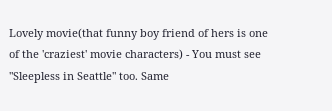Lovely movie(that funny boy friend of hers is one of the 'craziest' movie characters) - You must see "Sleepless in Seattle" too. Same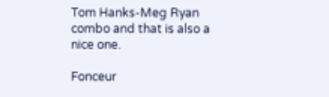Tom Hanks-Meg Ryan combo and that is also a nice one.

Fonceur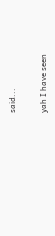said...

yah I have seen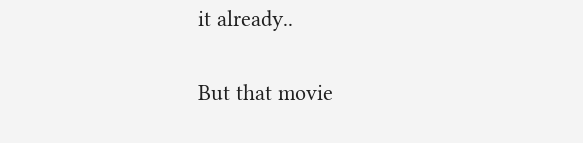it already..

But that movie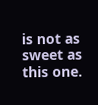is not as sweet as this one.